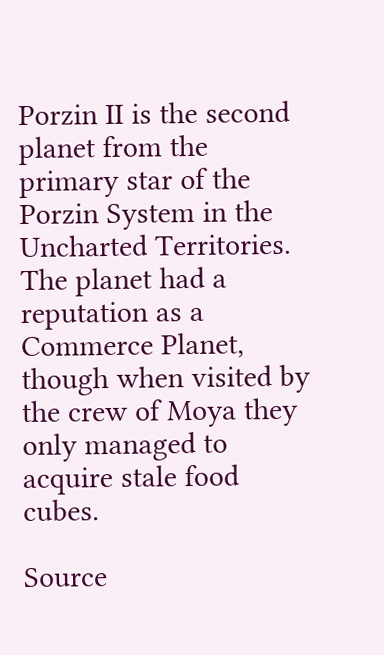Porzin II is the second planet from the primary star of the Porzin System in the Uncharted Territories. The planet had a reputation as a Commerce Planet, though when visited by the crew of Moya they only managed to acquire stale food cubes.

Source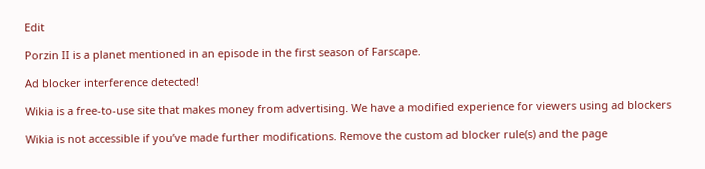Edit

Porzin II is a planet mentioned in an episode in the first season of Farscape.

Ad blocker interference detected!

Wikia is a free-to-use site that makes money from advertising. We have a modified experience for viewers using ad blockers

Wikia is not accessible if you’ve made further modifications. Remove the custom ad blocker rule(s) and the page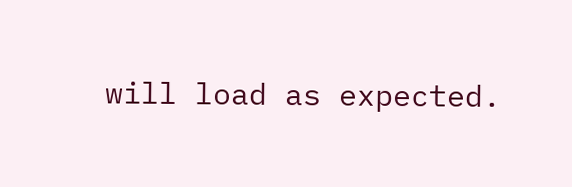will load as expected.